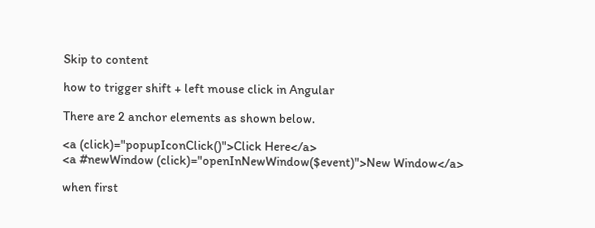Skip to content

how to trigger shift + left mouse click in Angular

There are 2 anchor elements as shown below.

<a (click)="popupIconClick()">Click Here</a>
<a #newWindow (click)="openInNewWindow($event)">New Window</a>

when first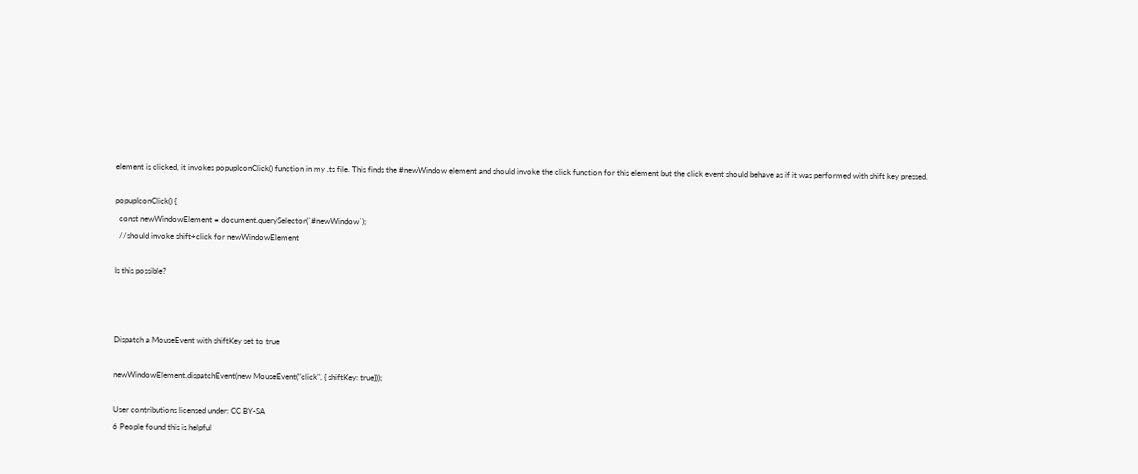element is clicked, it invokes popupIconClick() function in my .ts file. This finds the #newWindow element and should invoke the click function for this element but the click event should behave as if it was performed with shift key pressed.

popupIconClick() {
  const newWindowElement = document.querySelector(`#newWindow`);
  //should invoke shift+click for newWindowElement

Is this possible?



Dispatch a MouseEvent with shiftKey set to true

newWindowElement.dispatchEvent(new MouseEvent("click", { shiftKey: true}));

User contributions licensed under: CC BY-SA
6 People found this is helpful